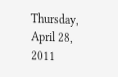Thursday, April 28, 2011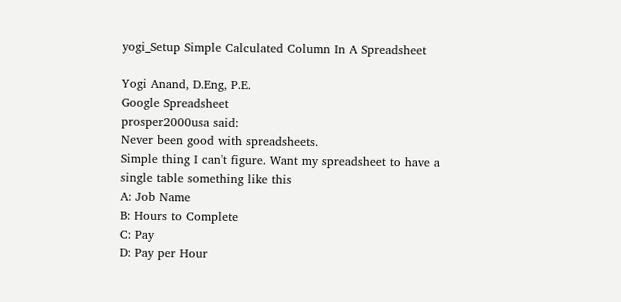yogi_Setup Simple Calculated Column In A Spreadsheet

Yogi Anand, D.Eng, P.E.                                         Google Spreadsheet
prosper2000usa said:
Never been good with spreadsheets.
Simple thing I can't figure. Want my spreadsheet to have a single table something like this
A: Job Name
B: Hours to Complete
C: Pay
D: Pay per Hour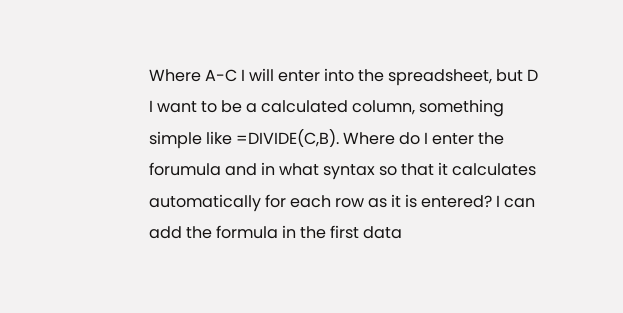Where A-C I will enter into the spreadsheet, but D I want to be a calculated column, something simple like =DIVIDE(C,B). Where do I enter the forumula and in what syntax so that it calculates automatically for each row as it is entered? I can add the formula in the first data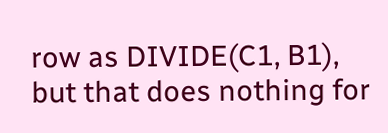row as DIVIDE(C1, B1), but that does nothing for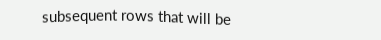subsequent rows that will be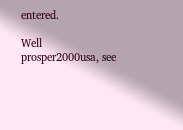entered.

Well prosper2000usa, see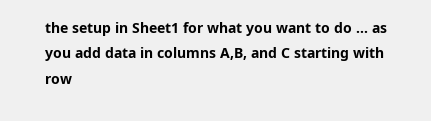the setup in Sheet1 for what you want to do ... as you add data in columns A,B, and C starting with row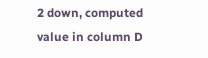2 down, computed value in column D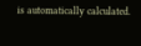is automatically calculated.